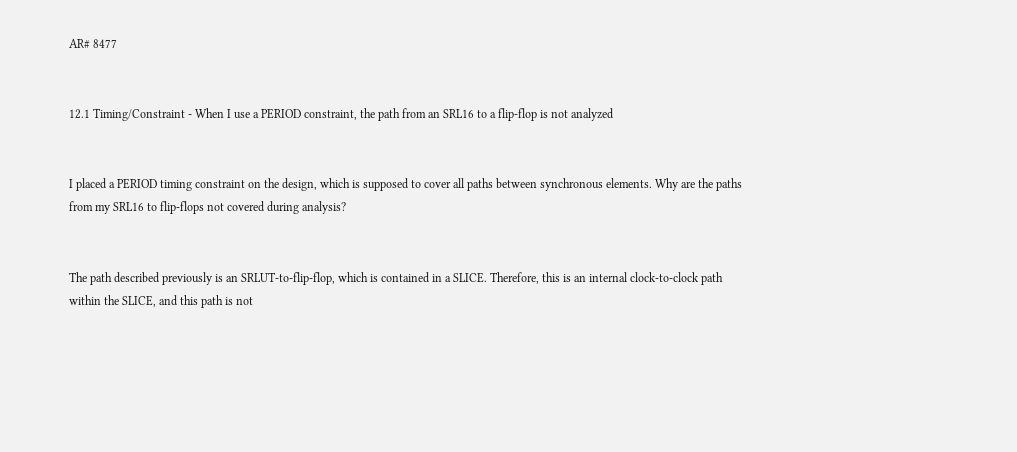AR# 8477


12.1 Timing/Constraint - When I use a PERIOD constraint, the path from an SRL16 to a flip-flop is not analyzed


I placed a PERIOD timing constraint on the design, which is supposed to cover all paths between synchronous elements. Why are the paths from my SRL16 to flip-flops not covered during analysis?


The path described previously is an SRLUT-to-flip-flop, which is contained in a SLICE. Therefore, this is an internal clock-to-clock path within the SLICE, and this path is not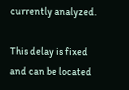currently analyzed.

This delay is fixed and can be located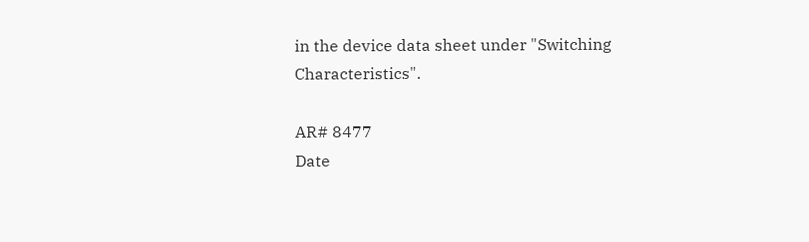in the device data sheet under "Switching Characteristics".

AR# 8477
Date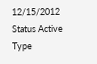12/15/2012
Status Active
Type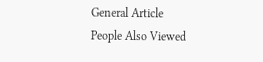General Article
People Also Viewed